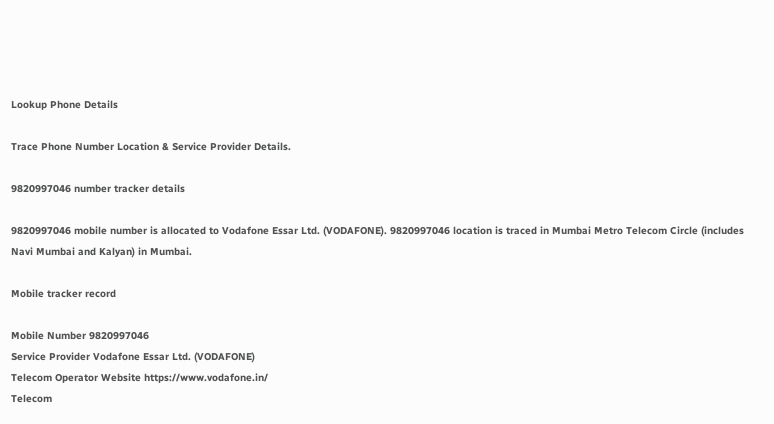Lookup Phone Details

Trace Phone Number Location & Service Provider Details.

9820997046 number tracker details

9820997046 mobile number is allocated to Vodafone Essar Ltd. (VODAFONE). 9820997046 location is traced in Mumbai Metro Telecom Circle (includes Navi Mumbai and Kalyan) in Mumbai.

Mobile tracker record

Mobile Number 9820997046
Service Provider Vodafone Essar Ltd. (VODAFONE)
Telecom Operator Website https://www.vodafone.in/
Telecom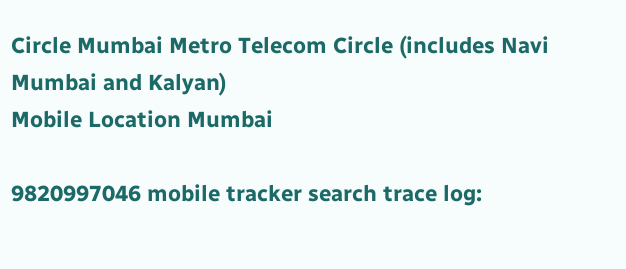Circle Mumbai Metro Telecom Circle (includes Navi Mumbai and Kalyan)
Mobile Location Mumbai

9820997046 mobile tracker search trace log: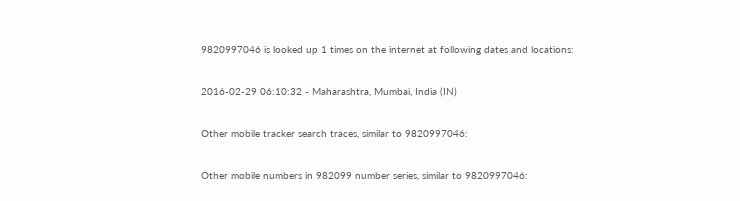9820997046 is looked up 1 times on the internet at following dates and locations:

2016-02-29 06:10:32 - Maharashtra, Mumbai, India (IN)

Other mobile tracker search traces, similar to 9820997046:

Other mobile numbers in 982099 number series, similar to 9820997046: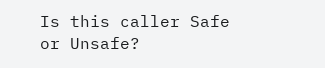Is this caller Safe or Unsafe?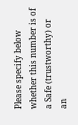Please specify below whether this number is of a Safe (trustworthy) or an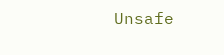Unsafe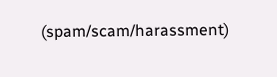(spam/scam/harassment)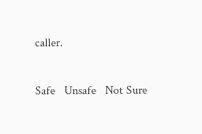caller.

Safe   Unsafe   Not Sure